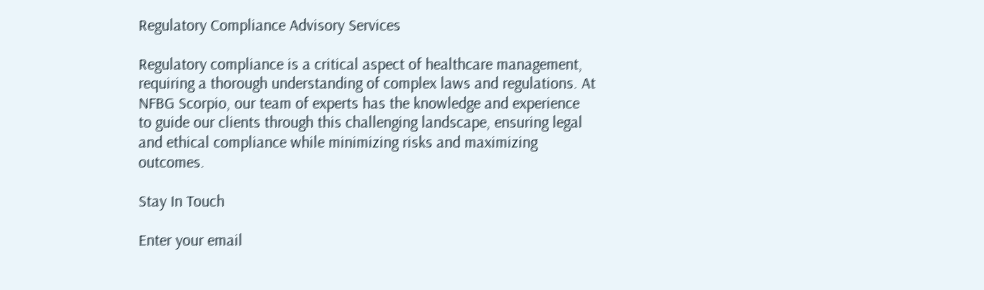Regulatory Compliance Advisory Services

Regulatory compliance is a critical aspect of healthcare management, requiring a thorough understanding of complex laws and regulations. At NFBG Scorpio, our team of experts has the knowledge and experience to guide our clients through this challenging landscape, ensuring legal and ethical compliance while minimizing risks and maximizing outcomes.

Stay In Touch

Enter your email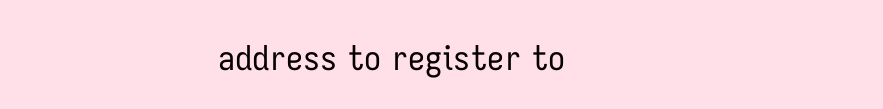address to register to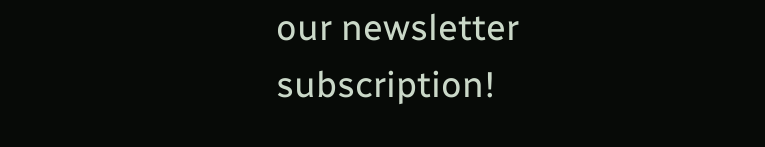our newsletter subscription!